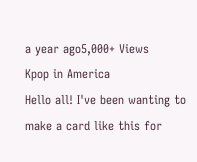a year ago5,000+ Views
Kpop in America
Hello all! I've been wanting to make a card like this for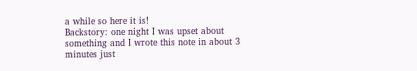a while so here it is!
Backstory: one night I was upset about something and I wrote this note in about 3 minutes just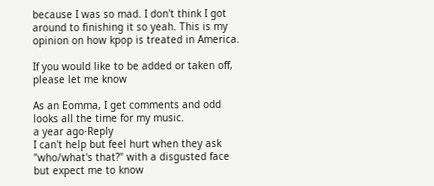because I was so mad. I don't think I got around to finishing it so yeah. This is my opinion on how kpop is treated in America.

If you would like to be added or taken off, please let me know

As an Eomma, I get comments and odd looks all the time for my music.
a year ago·Reply
I can't help but feel hurt when they ask "who/what's that?" with a disgusted face but expect me to know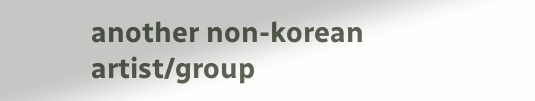another non-korean artist/group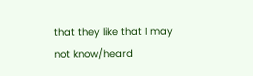that they like that I may not know/heard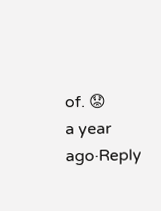of. 😟
a year ago·Reply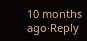10 months ago·Reply